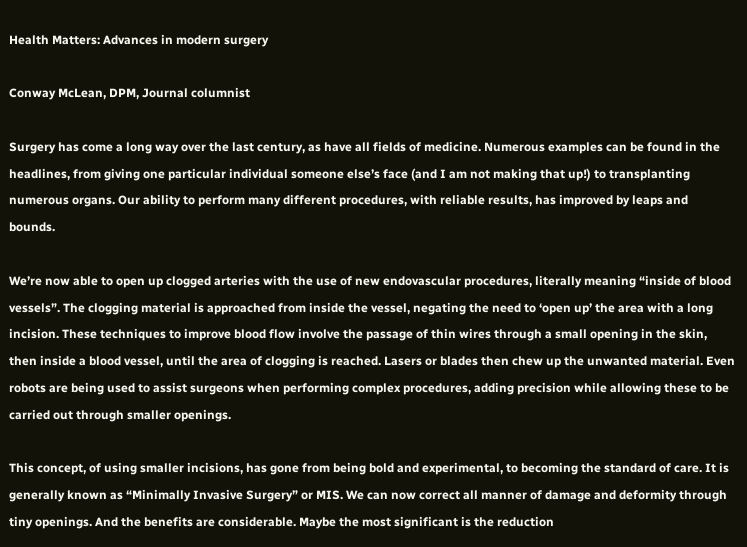Health Matters: Advances in modern surgery

Conway McLean, DPM, Journal columnist

Surgery has come a long way over the last century, as have all fields of medicine. Numerous examples can be found in the headlines, from giving one particular individual someone else’s face (and I am not making that up!) to transplanting numerous organs. Our ability to perform many different procedures, with reliable results, has improved by leaps and bounds.

We’re now able to open up clogged arteries with the use of new endovascular procedures, literally meaning “inside of blood vessels”. The clogging material is approached from inside the vessel, negating the need to ‘open up’ the area with a long incision. These techniques to improve blood flow involve the passage of thin wires through a small opening in the skin, then inside a blood vessel, until the area of clogging is reached. Lasers or blades then chew up the unwanted material. Even robots are being used to assist surgeons when performing complex procedures, adding precision while allowing these to be carried out through smaller openings.

This concept, of using smaller incisions, has gone from being bold and experimental, to becoming the standard of care. It is generally known as “Minimally Invasive Surgery” or MIS. We can now correct all manner of damage and deformity through tiny openings. And the benefits are considerable. Maybe the most significant is the reduction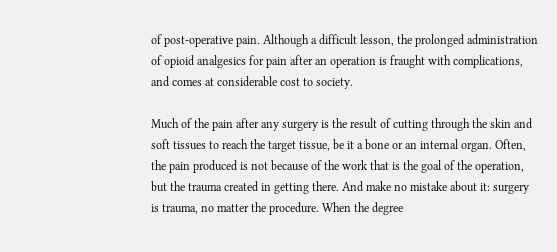of post-operative pain. Although a difficult lesson, the prolonged administration of opioid analgesics for pain after an operation is fraught with complications, and comes at considerable cost to society.

Much of the pain after any surgery is the result of cutting through the skin and soft tissues to reach the target tissue, be it a bone or an internal organ. Often, the pain produced is not because of the work that is the goal of the operation, but the trauma created in getting there. And make no mistake about it: surgery is trauma, no matter the procedure. When the degree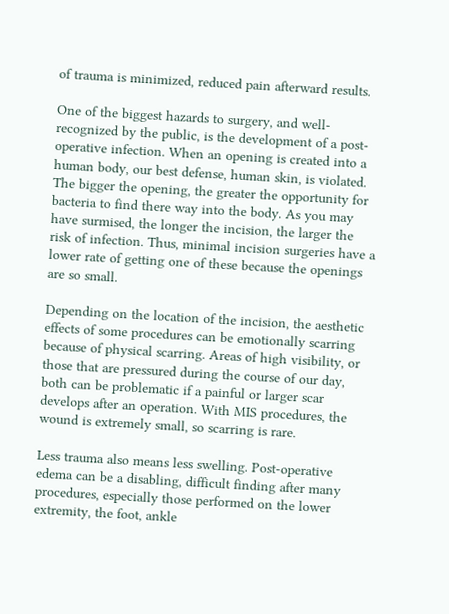of trauma is minimized, reduced pain afterward results.

One of the biggest hazards to surgery, and well-recognized by the public, is the development of a post-operative infection. When an opening is created into a human body, our best defense, human skin, is violated. The bigger the opening, the greater the opportunity for bacteria to find there way into the body. As you may have surmised, the longer the incision, the larger the risk of infection. Thus, minimal incision surgeries have a lower rate of getting one of these because the openings are so small.

Depending on the location of the incision, the aesthetic effects of some procedures can be emotionally scarring because of physical scarring. Areas of high visibility, or those that are pressured during the course of our day, both can be problematic if a painful or larger scar develops after an operation. With MIS procedures, the wound is extremely small, so scarring is rare.

Less trauma also means less swelling. Post-operative edema can be a disabling, difficult finding after many procedures, especially those performed on the lower extremity, the foot, ankle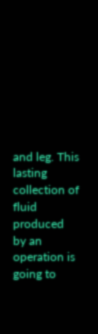and leg. This lasting collection of fluid produced by an operation is going to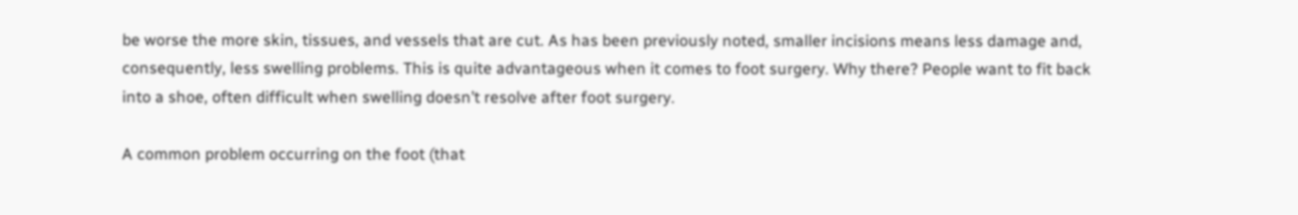be worse the more skin, tissues, and vessels that are cut. As has been previously noted, smaller incisions means less damage and, consequently, less swelling problems. This is quite advantageous when it comes to foot surgery. Why there? People want to fit back into a shoe, often difficult when swelling doesn’t resolve after foot surgery.

A common problem occurring on the foot (that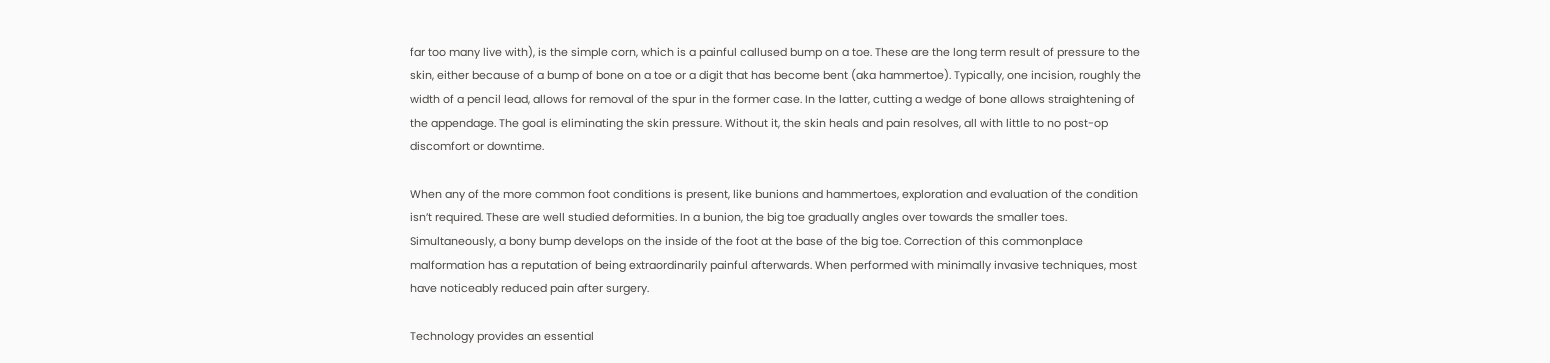far too many live with), is the simple corn, which is a painful callused bump on a toe. These are the long term result of pressure to the skin, either because of a bump of bone on a toe or a digit that has become bent (aka hammertoe). Typically, one incision, roughly the width of a pencil lead, allows for removal of the spur in the former case. In the latter, cutting a wedge of bone allows straightening of the appendage. The goal is eliminating the skin pressure. Without it, the skin heals and pain resolves, all with little to no post-op discomfort or downtime.

When any of the more common foot conditions is present, like bunions and hammertoes, exploration and evaluation of the condition isn’t required. These are well studied deformities. In a bunion, the big toe gradually angles over towards the smaller toes. Simultaneously, a bony bump develops on the inside of the foot at the base of the big toe. Correction of this commonplace malformation has a reputation of being extraordinarily painful afterwards. When performed with minimally invasive techniques, most have noticeably reduced pain after surgery.

Technology provides an essential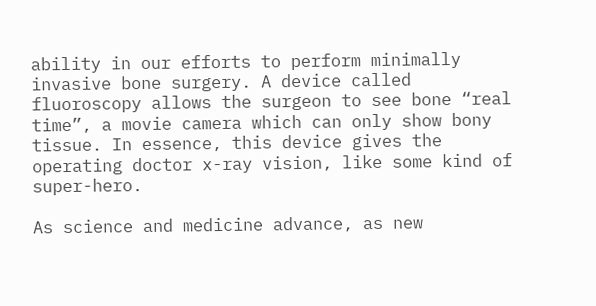ability in our efforts to perform minimally invasive bone surgery. A device called fluoroscopy allows the surgeon to see bone “real time”, a movie camera which can only show bony tissue. In essence, this device gives the operating doctor x-ray vision, like some kind of super-hero.

As science and medicine advance, as new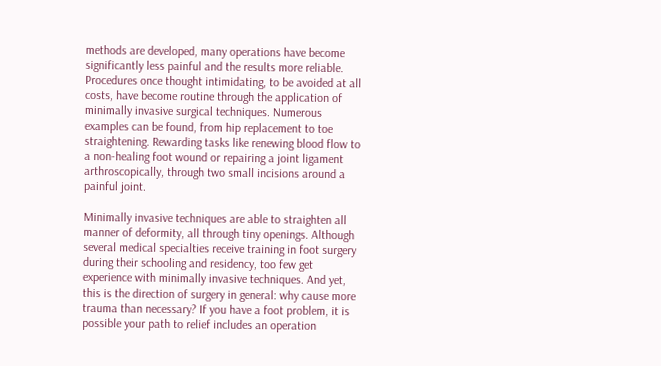methods are developed, many operations have become significantly less painful and the results more reliable. Procedures once thought intimidating, to be avoided at all costs, have become routine through the application of minimally invasive surgical techniques. Numerous examples can be found, from hip replacement to toe straightening. Rewarding tasks like renewing blood flow to a non-healing foot wound or repairing a joint ligament arthroscopically, through two small incisions around a painful joint.

Minimally invasive techniques are able to straighten all manner of deformity, all through tiny openings. Although several medical specialties receive training in foot surgery during their schooling and residency, too few get experience with minimally invasive techniques. And yet, this is the direction of surgery in general: why cause more trauma than necessary? If you have a foot problem, it is possible your path to relief includes an operation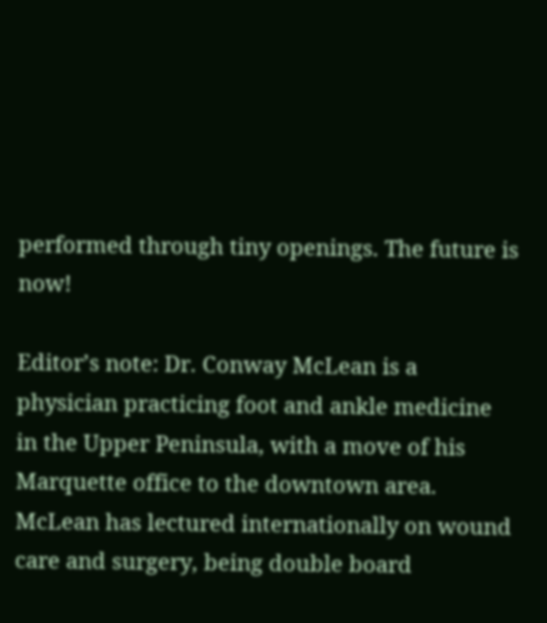performed through tiny openings. The future is now!

Editor’s note: Dr. Conway McLean is a physician practicing foot and ankle medicine in the Upper Peninsula, with a move of his Marquette office to the downtown area. McLean has lectured internationally on wound care and surgery, being double board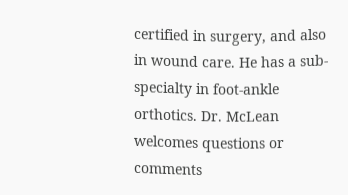certified in surgery, and also in wound care. He has a sub-specialty in foot-ankle orthotics. Dr. McLean welcomes questions or comments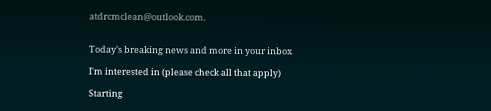atdrcmclean@outlook.com.


Today's breaking news and more in your inbox

I'm interested in (please check all that apply)

Starting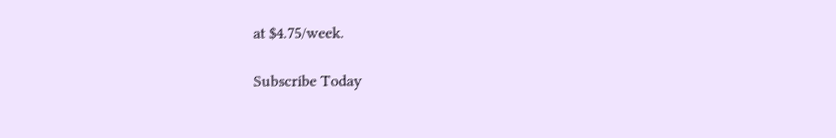at $4.75/week.

Subscribe Today